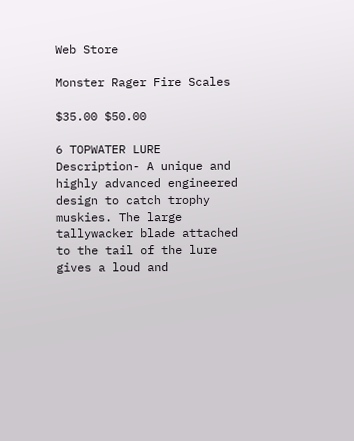Web Store

Monster Rager Fire Scales

$35.00 $50.00

6 TOPWATER LURE Description- A unique and highly advanced engineered design to catch trophy muskies. The large tallywacker blade attached to the tail of the lure gives a loud and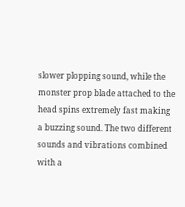slower plopping sound, while the monster prop blade attached to the head spins extremely fast making a buzzing sound. The two different sounds and vibrations combined with a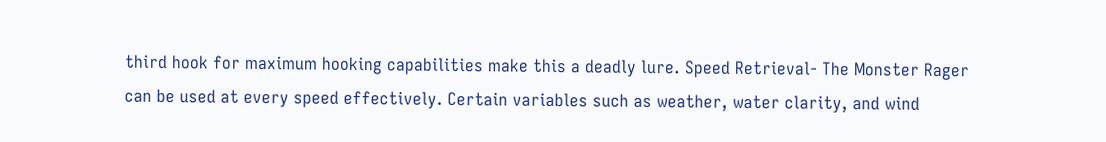third hook for maximum hooking capabilities make this a deadly lure. Speed Retrieval- The Monster Rager can be used at every speed effectively. Certain variables such as weather, water clarity, and wind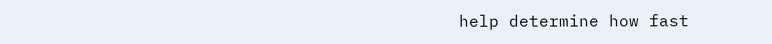help determine how fast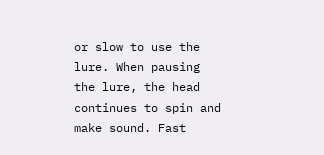or slow to use the lure. When pausing the lure, the head continues to spin and make sound. Fast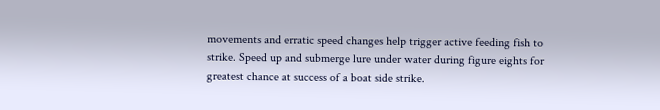movements and erratic speed changes help trigger active feeding fish to strike. Speed up and submerge lure under water during figure eights for greatest chance at success of a boat side strike.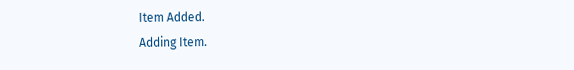Item Added.
Adding Item.